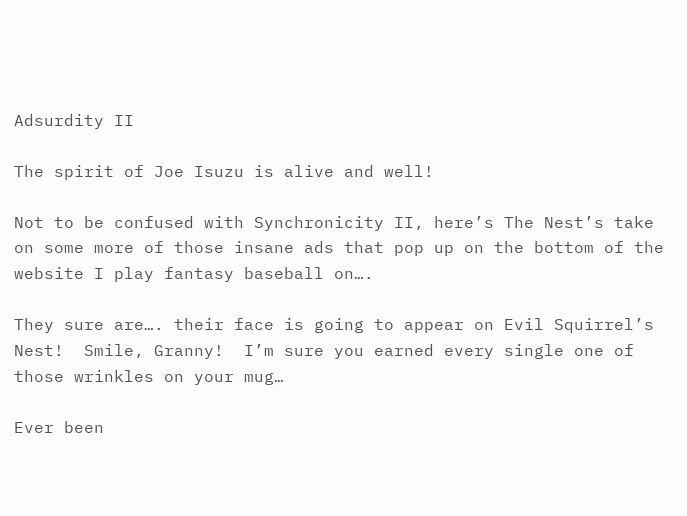Adsurdity II

The spirit of Joe Isuzu is alive and well!

Not to be confused with Synchronicity II, here’s The Nest’s take on some more of those insane ads that pop up on the bottom of the website I play fantasy baseball on….

They sure are…. their face is going to appear on Evil Squirrel’s Nest!  Smile, Granny!  I’m sure you earned every single one of those wrinkles on your mug…

Ever been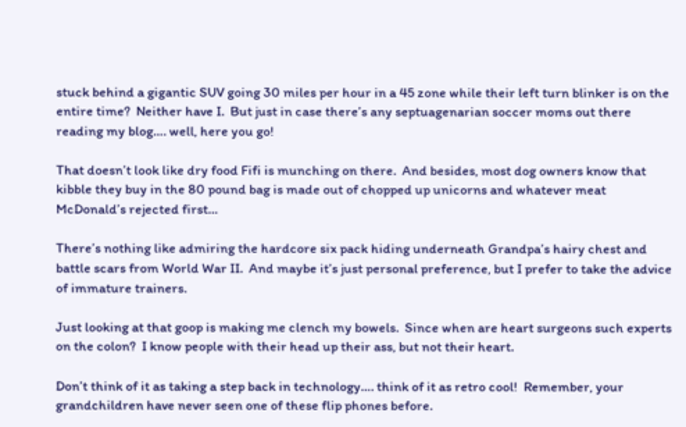stuck behind a gigantic SUV going 30 miles per hour in a 45 zone while their left turn blinker is on the entire time?  Neither have I.  But just in case there’s any septuagenarian soccer moms out there reading my blog…. well, here you go!

That doesn’t look like dry food Fifi is munching on there.  And besides, most dog owners know that kibble they buy in the 80 pound bag is made out of chopped up unicorns and whatever meat McDonald’s rejected first…

There’s nothing like admiring the hardcore six pack hiding underneath Grandpa’s hairy chest and battle scars from World War II.  And maybe it’s just personal preference, but I prefer to take the advice of immature trainers.

Just looking at that goop is making me clench my bowels.  Since when are heart surgeons such experts on the colon?  I know people with their head up their ass, but not their heart.

Don’t think of it as taking a step back in technology…. think of it as retro cool!  Remember, your grandchildren have never seen one of these flip phones before.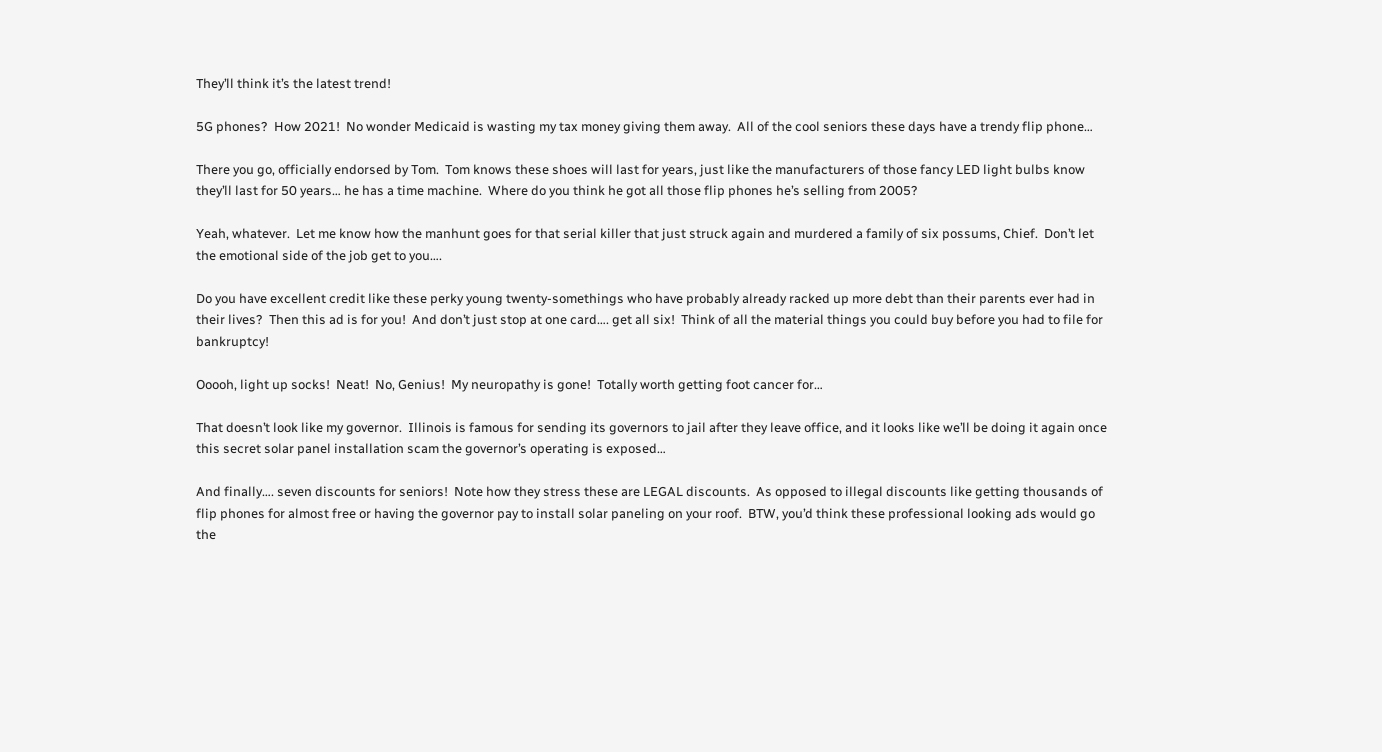They’ll think it’s the latest trend!

5G phones?  How 2021!  No wonder Medicaid is wasting my tax money giving them away.  All of the cool seniors these days have a trendy flip phone…

There you go, officially endorsed by Tom.  Tom knows these shoes will last for years, just like the manufacturers of those fancy LED light bulbs know they’ll last for 50 years… he has a time machine.  Where do you think he got all those flip phones he’s selling from 2005?

Yeah, whatever.  Let me know how the manhunt goes for that serial killer that just struck again and murdered a family of six possums, Chief.  Don’t let the emotional side of the job get to you….

Do you have excellent credit like these perky young twenty-somethings who have probably already racked up more debt than their parents ever had in their lives?  Then this ad is for you!  And don’t just stop at one card…. get all six!  Think of all the material things you could buy before you had to file for bankruptcy!

Ooooh, light up socks!  Neat!  No, Genius!  My neuropathy is gone!  Totally worth getting foot cancer for…

That doesn’t look like my governor.  Illinois is famous for sending its governors to jail after they leave office, and it looks like we’ll be doing it again once this secret solar panel installation scam the governor’s operating is exposed…

And finally…. seven discounts for seniors!  Note how they stress these are LEGAL discounts.  As opposed to illegal discounts like getting thousands of flip phones for almost free or having the governor pay to install solar paneling on your roof.  BTW, you’d think these professional looking ads would go the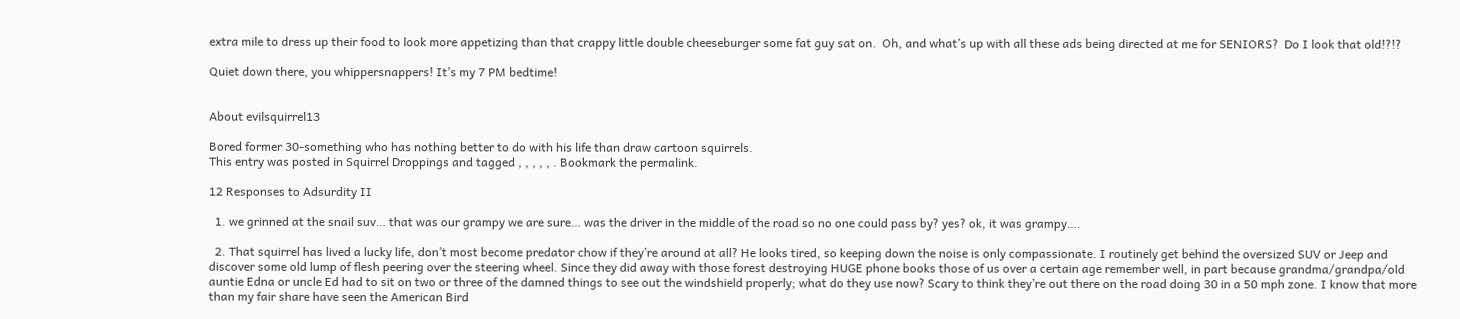extra mile to dress up their food to look more appetizing than that crappy little double cheeseburger some fat guy sat on.  Oh, and what’s up with all these ads being directed at me for SENIORS?  Do I look that old!?!?

Quiet down there, you whippersnappers! It’s my 7 PM bedtime!


About evilsquirrel13

Bored former 30-something who has nothing better to do with his life than draw cartoon squirrels.
This entry was posted in Squirrel Droppings and tagged , , , , , . Bookmark the permalink.

12 Responses to Adsurdity II

  1. we grinned at the snail suv… that was our grampy we are sure… was the driver in the middle of the road so no one could pass by? yes? ok, it was grampy….

  2. That squirrel has lived a lucky life, don’t most become predator chow if they’re around at all? He looks tired, so keeping down the noise is only compassionate. I routinely get behind the oversized SUV or Jeep and discover some old lump of flesh peering over the steering wheel. Since they did away with those forest destroying HUGE phone books those of us over a certain age remember well, in part because grandma/grandpa/old auntie Edna or uncle Ed had to sit on two or three of the damned things to see out the windshield properly; what do they use now? Scary to think they’re out there on the road doing 30 in a 50 mph zone. I know that more than my fair share have seen the American Bird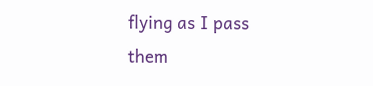flying as I pass them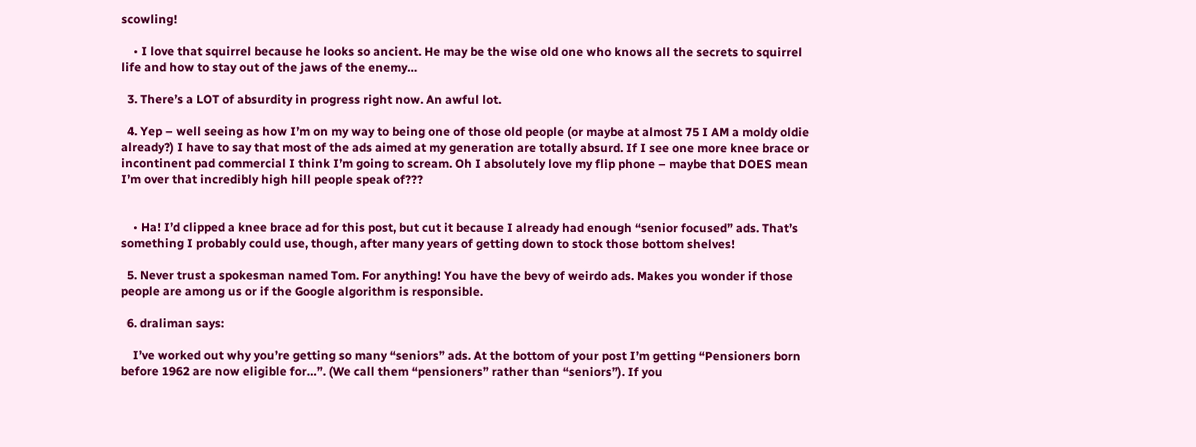scowling!

    • I love that squirrel because he looks so ancient. He may be the wise old one who knows all the secrets to squirrel life and how to stay out of the jaws of the enemy…

  3. There’s a LOT of absurdity in progress right now. An awful lot.

  4. Yep – well seeing as how I’m on my way to being one of those old people (or maybe at almost 75 I AM a moldy oldie already?) I have to say that most of the ads aimed at my generation are totally absurd. If I see one more knee brace or incontinent pad commercial I think I’m going to scream. Oh I absolutely love my flip phone – maybe that DOES mean I’m over that incredibly high hill people speak of???


    • Ha! I’d clipped a knee brace ad for this post, but cut it because I already had enough “senior focused” ads. That’s something I probably could use, though, after many years of getting down to stock those bottom shelves!

  5. Never trust a spokesman named Tom. For anything! You have the bevy of weirdo ads. Makes you wonder if those people are among us or if the Google algorithm is responsible.

  6. draliman says:

    I’ve worked out why you’re getting so many “seniors” ads. At the bottom of your post I’m getting “Pensioners born before 1962 are now eligible for…”. (We call them “pensioners” rather than “seniors”). If you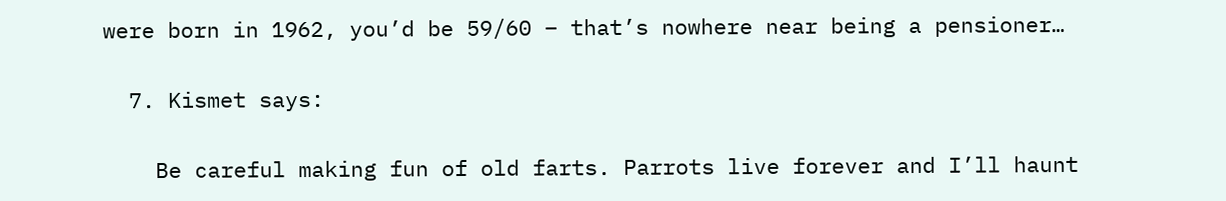were born in 1962, you’d be 59/60 – that’s nowhere near being a pensioner…

  7. Kismet says:

    Be careful making fun of old farts. Parrots live forever and I’ll haunt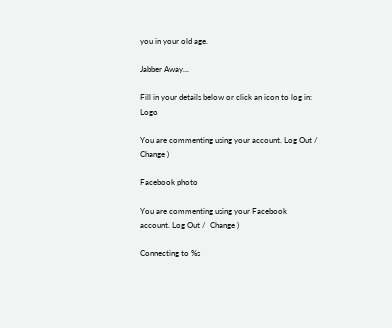you in your old age.

Jabber Away...

Fill in your details below or click an icon to log in: Logo

You are commenting using your account. Log Out /  Change )

Facebook photo

You are commenting using your Facebook account. Log Out /  Change )

Connecting to %s